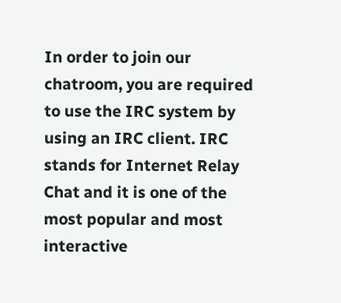In order to join our chatroom, you are required to use the IRC system by using an IRC client. IRC stands for Internet Relay Chat and it is one of the most popular and most interactive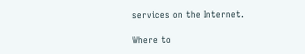services on the Internet.

Where to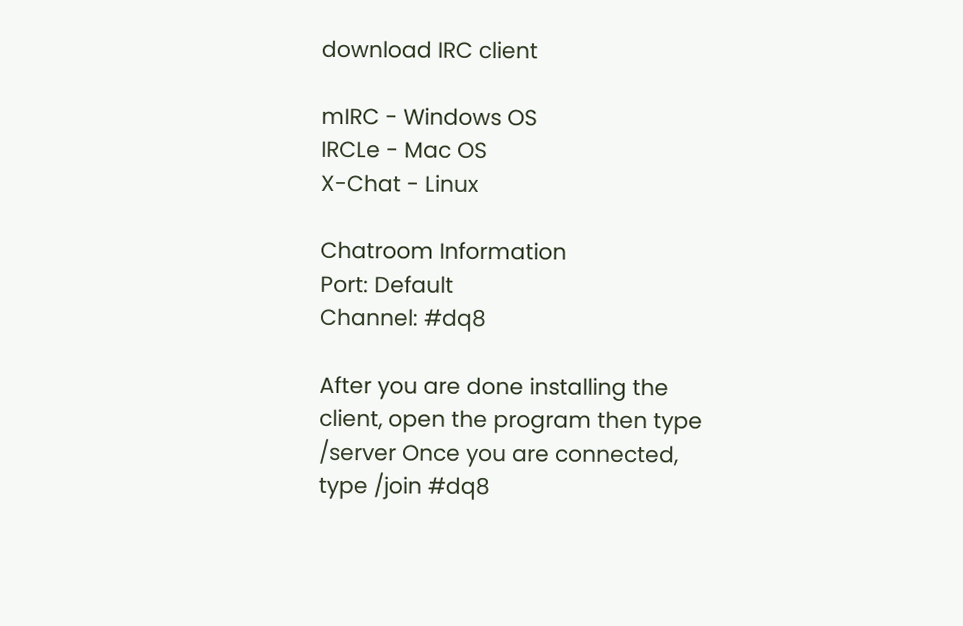download IRC client

mIRC - Windows OS
IRCLe - Mac OS
X-Chat - Linux

Chatroom Information
Port: Default
Channel: #dq8

After you are done installing the client, open the program then type /server Once you are connected, type /join #dq8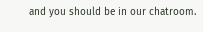and you should be in our chatroom.